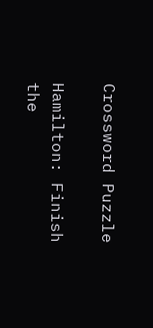Crossword Puzzle

Hamilton: Finish the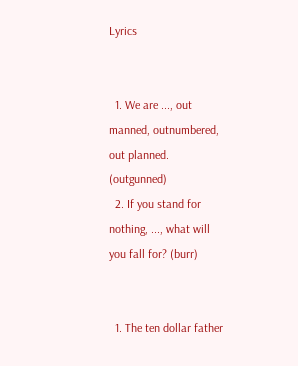Lyrics


  1. We are ..., out manned, outnumbered, out planned. (outgunned)
  2. If you stand for nothing, ..., what will you fall for? (burr)


  1. The ten dollar father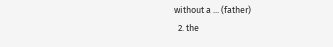without a ... (father)
  2. the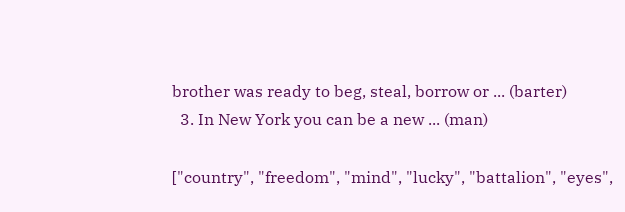brother was ready to beg, steal, borrow or ... (barter)
  3. In New York you can be a new ... (man)

["country", "freedom", "mind", "lucky", "battalion", "eyes",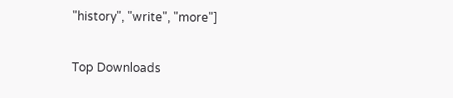"history", "write", "more"]

Top Downloads